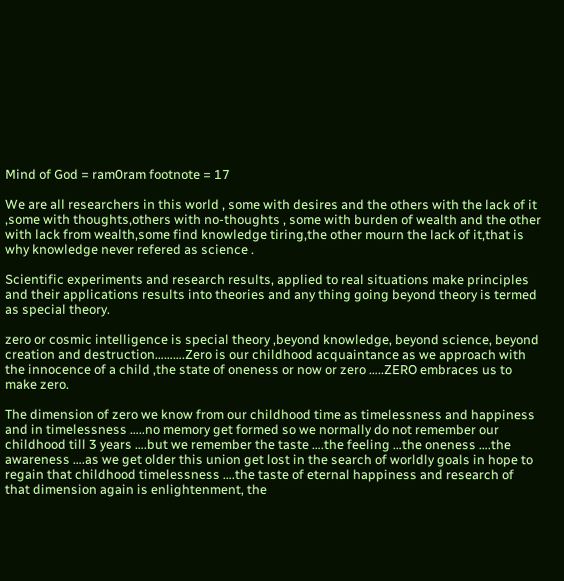Mind of God = ram0ram footnote = 17

We are all researchers in this world , some with desires and the others with the lack of it ,some with thoughts,others with no-thoughts , some with burden of wealth and the other with lack from wealth,some find knowledge tiring,the other mourn the lack of it,that is why knowledge never refered as science .

Scientific experiments and research results, applied to real situations make principles and their applications results into theories and any thing going beyond theory is termed as special theory.

zero or cosmic intelligence is special theory ,beyond knowledge, beyond science, beyond creation and destruction……….Zero is our childhood acquaintance as we approach with the innocence of a child ,the state of oneness or now or zero …..ZERO embraces us to make zero.

The dimension of zero we know from our childhood time as timelessness and happiness and in timelessness …..no memory get formed so we normally do not remember our childhood till 3 years ….but we remember the taste ….the feeling …the oneness ….the awareness ….as we get older this union get lost in the search of worldly goals in hope to regain that childhood timelessness ….the taste of eternal happiness and research of that dimension again is enlightenment, the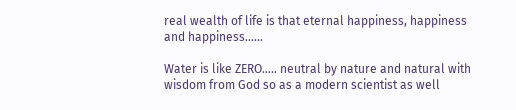real wealth of life is that eternal happiness, happiness and happiness……

Water is like ZERO….. neutral by nature and natural with wisdom from God so as a modern scientist as well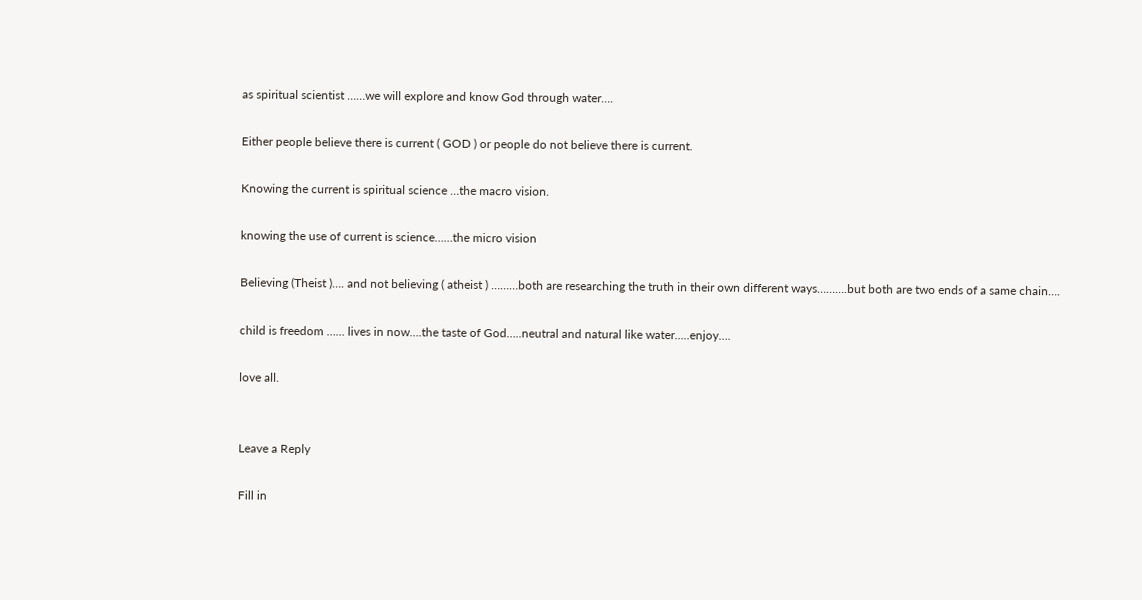as spiritual scientist ……we will explore and know God through water….

Either people believe there is current ( GOD ) or people do not believe there is current.

Knowing the current is spiritual science …the macro vision.

knowing the use of current is science……the micro vision

Believing (Theist )…. and not believing ( atheist ) ………both are researching the truth in their own different ways……….but both are two ends of a same chain….

child is freedom …… lives in now….the taste of God…..neutral and natural like water…..enjoy….

love all.


Leave a Reply

Fill in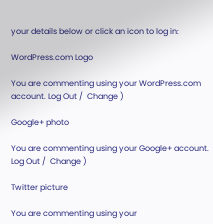your details below or click an icon to log in:

WordPress.com Logo

You are commenting using your WordPress.com account. Log Out /  Change )

Google+ photo

You are commenting using your Google+ account. Log Out /  Change )

Twitter picture

You are commenting using your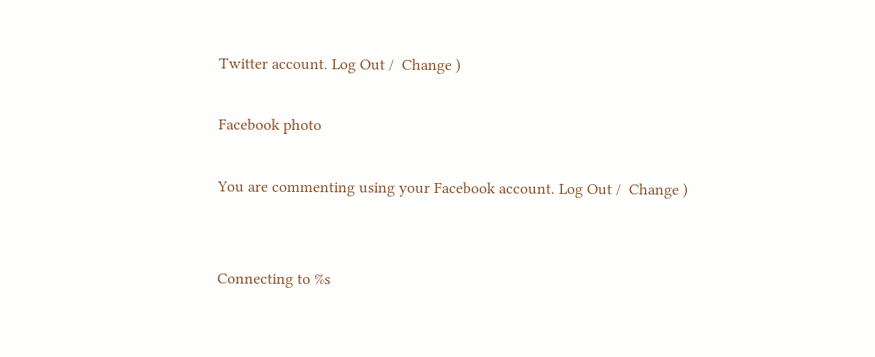Twitter account. Log Out /  Change )

Facebook photo

You are commenting using your Facebook account. Log Out /  Change )


Connecting to %s